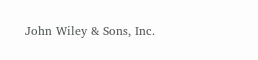John Wiley & Sons, Inc.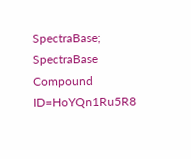SpectraBase; SpectraBase Compound ID=HoYQn1Ru5R8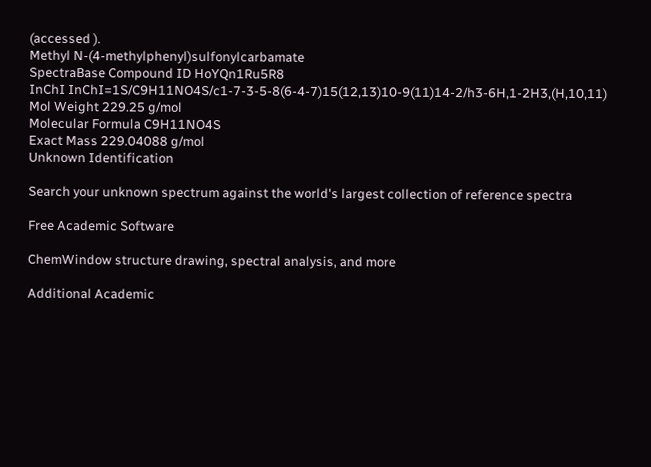(accessed ).
Methyl N-(4-methylphenyl)sulfonylcarbamate
SpectraBase Compound ID HoYQn1Ru5R8
InChI InChI=1S/C9H11NO4S/c1-7-3-5-8(6-4-7)15(12,13)10-9(11)14-2/h3-6H,1-2H3,(H,10,11)
Mol Weight 229.25 g/mol
Molecular Formula C9H11NO4S
Exact Mass 229.04088 g/mol
Unknown Identification

Search your unknown spectrum against the world's largest collection of reference spectra

Free Academic Software

ChemWindow structure drawing, spectral analysis, and more

Additional Academic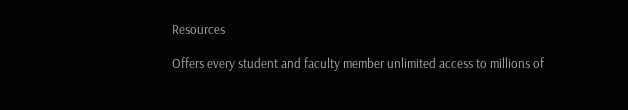Resources

Offers every student and faculty member unlimited access to millions of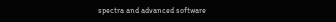spectra and advanced software